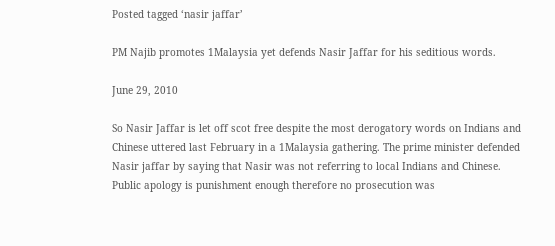Posted tagged ‘nasir jaffar’

PM Najib promotes 1Malaysia yet defends Nasir Jaffar for his seditious words.

June 29, 2010

So Nasir Jaffar is let off scot free despite the most derogatory words on Indians and Chinese uttered last February in a 1Malaysia gathering. The prime minister defended Nasir jaffar by saying that Nasir was not referring to local Indians and Chinese. Public apology is punishment enough therefore no prosecution was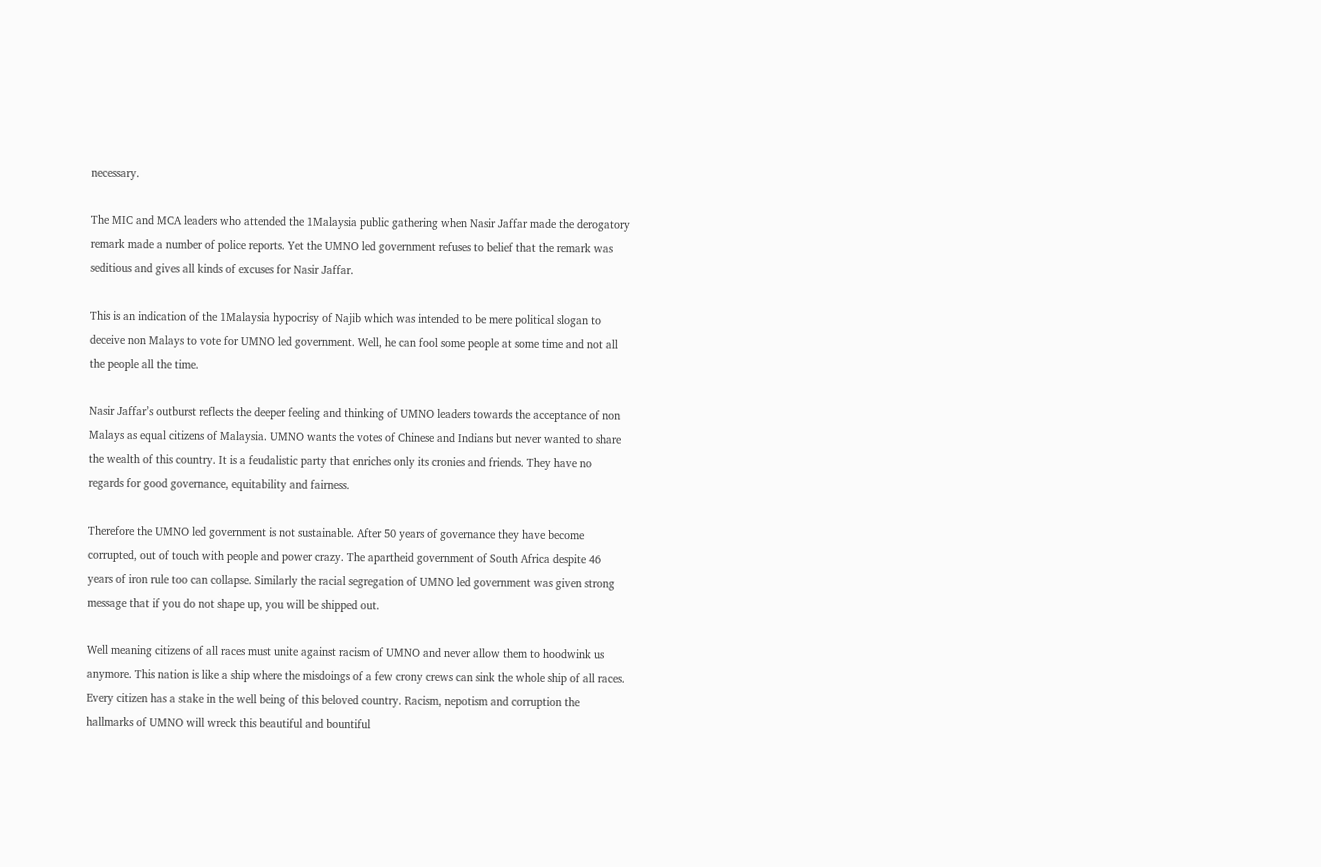necessary.

The MIC and MCA leaders who attended the 1Malaysia public gathering when Nasir Jaffar made the derogatory remark made a number of police reports. Yet the UMNO led government refuses to belief that the remark was seditious and gives all kinds of excuses for Nasir Jaffar.

This is an indication of the 1Malaysia hypocrisy of Najib which was intended to be mere political slogan to deceive non Malays to vote for UMNO led government. Well, he can fool some people at some time and not all the people all the time.

Nasir Jaffar’s outburst reflects the deeper feeling and thinking of UMNO leaders towards the acceptance of non Malays as equal citizens of Malaysia. UMNO wants the votes of Chinese and Indians but never wanted to share the wealth of this country. It is a feudalistic party that enriches only its cronies and friends. They have no regards for good governance, equitability and fairness.

Therefore the UMNO led government is not sustainable. After 50 years of governance they have become corrupted, out of touch with people and power crazy. The apartheid government of South Africa despite 46 years of iron rule too can collapse. Similarly the racial segregation of UMNO led government was given strong message that if you do not shape up, you will be shipped out.

Well meaning citizens of all races must unite against racism of UMNO and never allow them to hoodwink us anymore. This nation is like a ship where the misdoings of a few crony crews can sink the whole ship of all races. Every citizen has a stake in the well being of this beloved country. Racism, nepotism and corruption the hallmarks of UMNO will wreck this beautiful and bountiful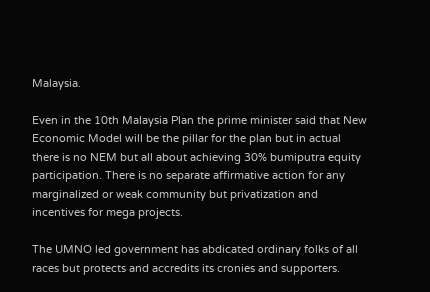Malaysia.

Even in the 10th Malaysia Plan the prime minister said that New Economic Model will be the pillar for the plan but in actual there is no NEM but all about achieving 30% bumiputra equity participation. There is no separate affirmative action for any marginalized or weak community but privatization and incentives for mega projects.

The UMNO led government has abdicated ordinary folks of all races but protects and accredits its cronies and supporters.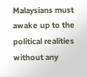Malaysians must awake up to the political realities without any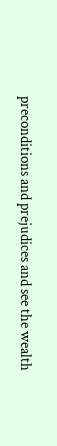preconditions and prejudices and see the wealth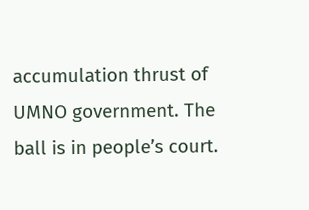accumulation thrust of UMNO government. The ball is in people’s court.